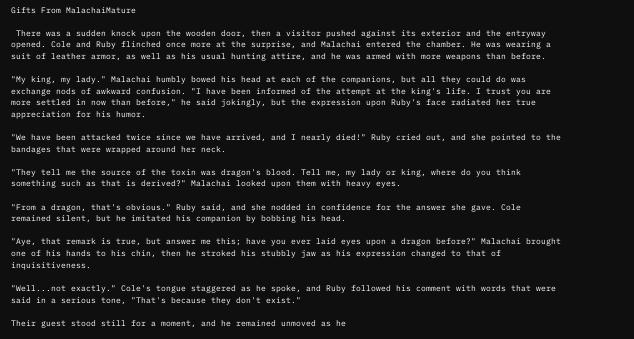Gifts From MalachaiMature

 There was a sudden knock upon the wooden door, then a visitor pushed against its exterior and the entryway opened. Cole and Ruby flinched once more at the surprise, and Malachai entered the chamber. He was wearing a suit of leather armor, as well as his usual hunting attire, and he was armed with more weapons than before.

"My king, my lady." Malachai humbly bowed his head at each of the companions, but all they could do was exchange nods of awkward confusion. "I have been informed of the attempt at the king's life. I trust you are more settled in now than before," he said jokingly, but the expression upon Ruby's face radiated her true appreciation for his humor.

"We have been attacked twice since we have arrived, and I nearly died!" Ruby cried out, and she pointed to the bandages that were wrapped around her neck.

"They tell me the source of the toxin was dragon's blood. Tell me, my lady or king, where do you think something such as that is derived?" Malachai looked upon them with heavy eyes.

"From a dragon, that's obvious." Ruby said, and she nodded in confidence for the answer she gave. Cole remained silent, but he imitated his companion by bobbing his head.

"Aye, that remark is true, but answer me this; have you ever laid eyes upon a dragon before?" Malachai brought one of his hands to his chin, then he stroked his stubbly jaw as his expression changed to that of inquisitiveness.

"Well...not exactly." Cole's tongue staggered as he spoke, and Ruby followed his comment with words that were said in a serious tone, "That's because they don't exist."

Their guest stood still for a moment, and he remained unmoved as he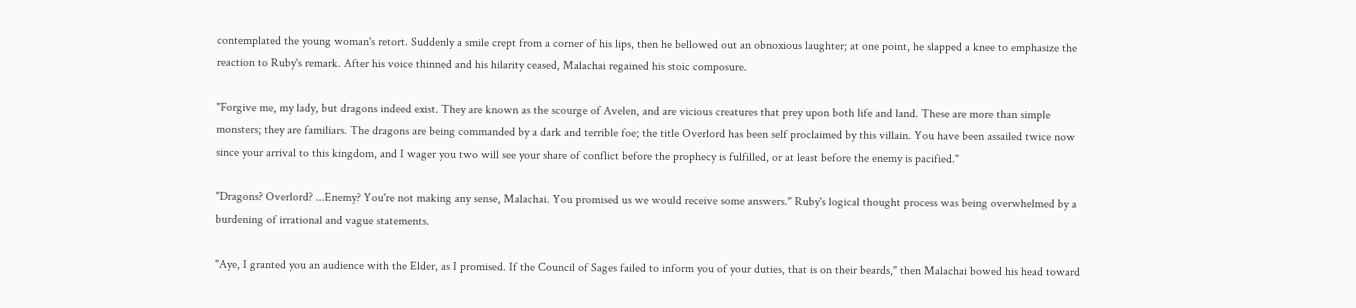contemplated the young woman's retort. Suddenly a smile crept from a corner of his lips, then he bellowed out an obnoxious laughter; at one point, he slapped a knee to emphasize the reaction to Ruby's remark. After his voice thinned and his hilarity ceased, Malachai regained his stoic composure.

"Forgive me, my lady, but dragons indeed exist. They are known as the scourge of Avelen, and are vicious creatures that prey upon both life and land. These are more than simple monsters; they are familiars. The dragons are being commanded by a dark and terrible foe; the title Overlord has been self proclaimed by this villain. You have been assailed twice now since your arrival to this kingdom, and I wager you two will see your share of conflict before the prophecy is fulfilled, or at least before the enemy is pacified."

"Dragons? Overlord? ...Enemy? You're not making any sense, Malachai. You promised us we would receive some answers." Ruby's logical thought process was being overwhelmed by a burdening of irrational and vague statements.

"Aye, I granted you an audience with the Elder, as I promised. If the Council of Sages failed to inform you of your duties, that is on their beards," then Malachai bowed his head toward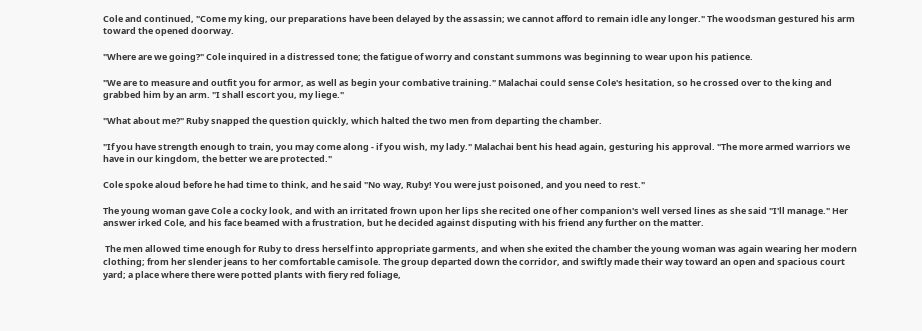Cole and continued, "Come my king, our preparations have been delayed by the assassin; we cannot afford to remain idle any longer." The woodsman gestured his arm toward the opened doorway.

"Where are we going?" Cole inquired in a distressed tone; the fatigue of worry and constant summons was beginning to wear upon his patience.

"We are to measure and outfit you for armor, as well as begin your combative training." Malachai could sense Cole's hesitation, so he crossed over to the king and grabbed him by an arm. "I shall escort you, my liege."

"What about me?" Ruby snapped the question quickly, which halted the two men from departing the chamber.

"If you have strength enough to train, you may come along - if you wish, my lady." Malachai bent his head again, gesturing his approval. "The more armed warriors we have in our kingdom, the better we are protected."

Cole spoke aloud before he had time to think, and he said "No way, Ruby! You were just poisoned, and you need to rest."

The young woman gave Cole a cocky look, and with an irritated frown upon her lips she recited one of her companion's well versed lines as she said "I'll manage." Her answer irked Cole, and his face beamed with a frustration, but he decided against disputing with his friend any further on the matter.

 The men allowed time enough for Ruby to dress herself into appropriate garments, and when she exited the chamber the young woman was again wearing her modern clothing; from her slender jeans to her comfortable camisole. The group departed down the corridor, and swiftly made their way toward an open and spacious court yard; a place where there were potted plants with fiery red foliage,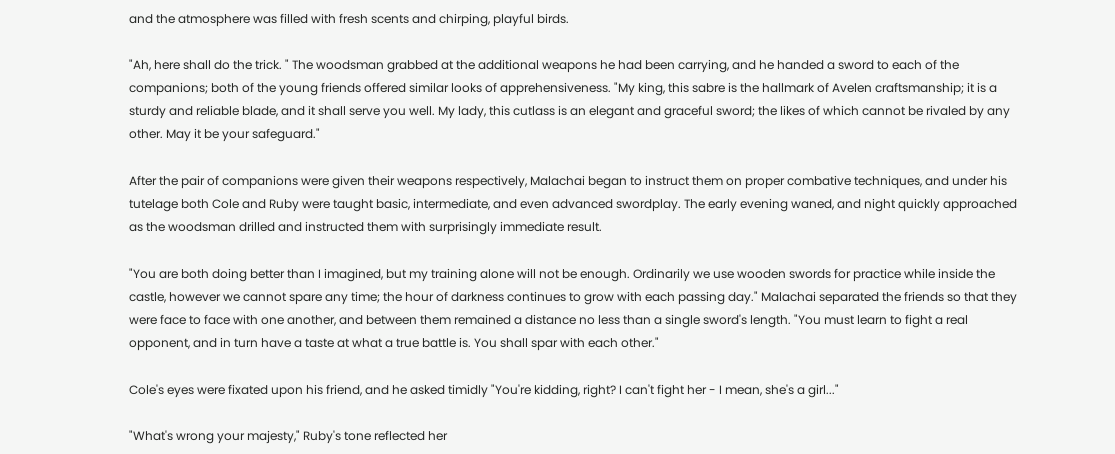and the atmosphere was filled with fresh scents and chirping, playful birds.

"Ah, here shall do the trick. " The woodsman grabbed at the additional weapons he had been carrying, and he handed a sword to each of the companions; both of the young friends offered similar looks of apprehensiveness. "My king, this sabre is the hallmark of Avelen craftsmanship; it is a sturdy and reliable blade, and it shall serve you well. My lady, this cutlass is an elegant and graceful sword; the likes of which cannot be rivaled by any other. May it be your safeguard."

After the pair of companions were given their weapons respectively, Malachai began to instruct them on proper combative techniques, and under his tutelage both Cole and Ruby were taught basic, intermediate, and even advanced swordplay. The early evening waned, and night quickly approached as the woodsman drilled and instructed them with surprisingly immediate result.

"You are both doing better than I imagined, but my training alone will not be enough. Ordinarily we use wooden swords for practice while inside the castle, however we cannot spare any time; the hour of darkness continues to grow with each passing day." Malachai separated the friends so that they were face to face with one another, and between them remained a distance no less than a single sword's length. "You must learn to fight a real opponent, and in turn have a taste at what a true battle is. You shall spar with each other."

Cole's eyes were fixated upon his friend, and he asked timidly "You're kidding, right? I can't fight her - I mean, she's a girl..."

"What's wrong your majesty," Ruby's tone reflected her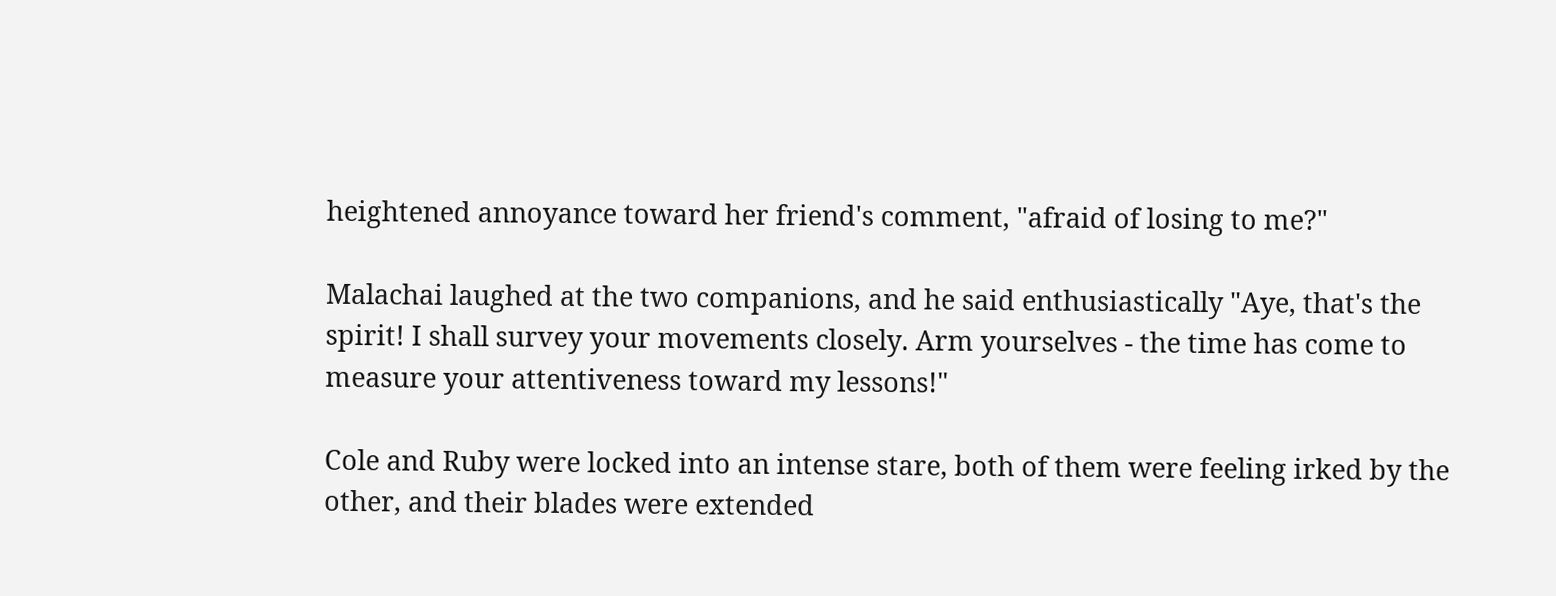heightened annoyance toward her friend's comment, "afraid of losing to me?"

Malachai laughed at the two companions, and he said enthusiastically "Aye, that's the spirit! I shall survey your movements closely. Arm yourselves - the time has come to measure your attentiveness toward my lessons!"

Cole and Ruby were locked into an intense stare, both of them were feeling irked by the other, and their blades were extended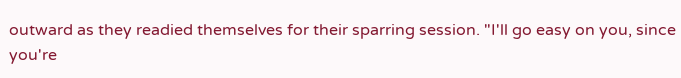outward as they readied themselves for their sparring session. "I'll go easy on you, since you're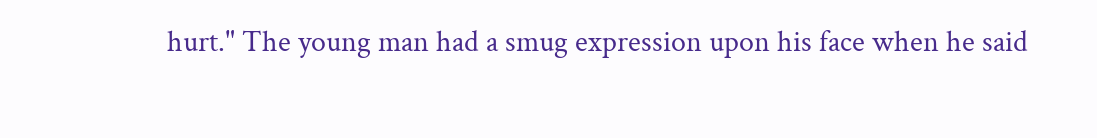hurt." The young man had a smug expression upon his face when he said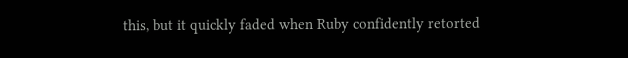this, but it quickly faded when Ruby confidently retorted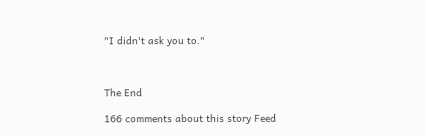"I didn't ask you to."



The End

166 comments about this story Feed